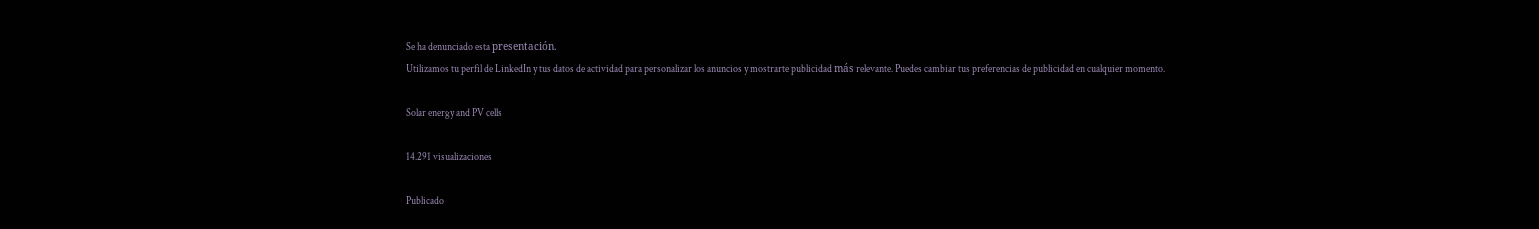Se ha denunciado esta presentación.
Utilizamos tu perfil de LinkedIn y tus datos de actividad para personalizar los anuncios y mostrarte publicidad más relevante. Puedes cambiar tus preferencias de publicidad en cualquier momento.

Solar energy and PV cells

14.291 visualizaciones

Publicado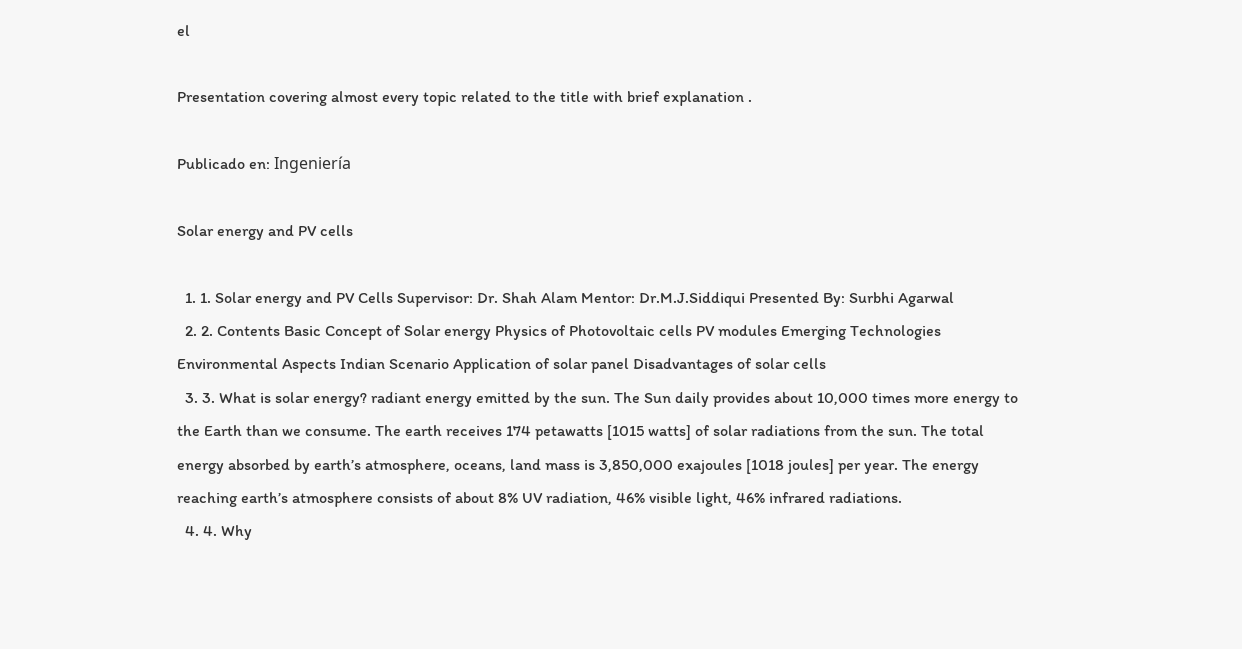el

Presentation covering almost every topic related to the title with brief explanation .

Publicado en: Ingeniería

Solar energy and PV cells

  1. 1. Solar energy and PV Cells Supervisor: Dr. Shah Alam Mentor: Dr.M.J.Siddiqui Presented By: Surbhi Agarwal
  2. 2. Contents Basic Concept of Solar energy Physics of Photovoltaic cells PV modules Emerging Technologies Environmental Aspects Indian Scenario Application of solar panel Disadvantages of solar cells
  3. 3. What is solar energy? radiant energy emitted by the sun. The Sun daily provides about 10,000 times more energy to the Earth than we consume. The earth receives 174 petawatts [1015 watts] of solar radiations from the sun. The total energy absorbed by earth’s atmosphere, oceans, land mass is 3,850,000 exajoules [1018 joules] per year. The energy reaching earth’s atmosphere consists of about 8% UV radiation, 46% visible light, 46% infrared radiations.
  4. 4. Why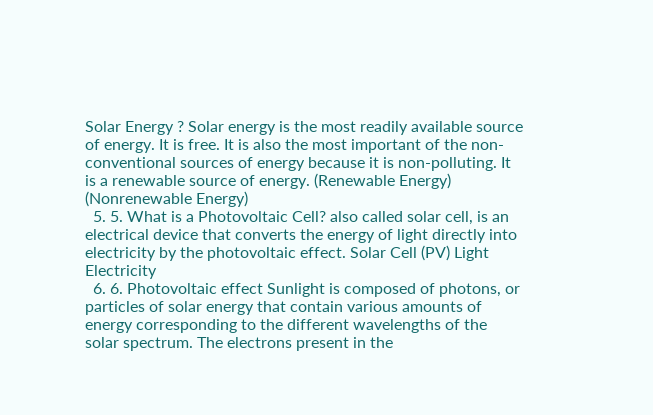Solar Energy ? Solar energy is the most readily available source of energy. It is free. It is also the most important of the non-conventional sources of energy because it is non-polluting. It is a renewable source of energy. (Renewable Energy) (Nonrenewable Energy)
  5. 5. What is a Photovoltaic Cell? also called solar cell, is an electrical device that converts the energy of light directly into electricity by the photovoltaic effect. Solar Cell (PV) Light Electricity
  6. 6. Photovoltaic effect Sunlight is composed of photons, or particles of solar energy that contain various amounts of energy corresponding to the different wavelengths of the solar spectrum. The electrons present in the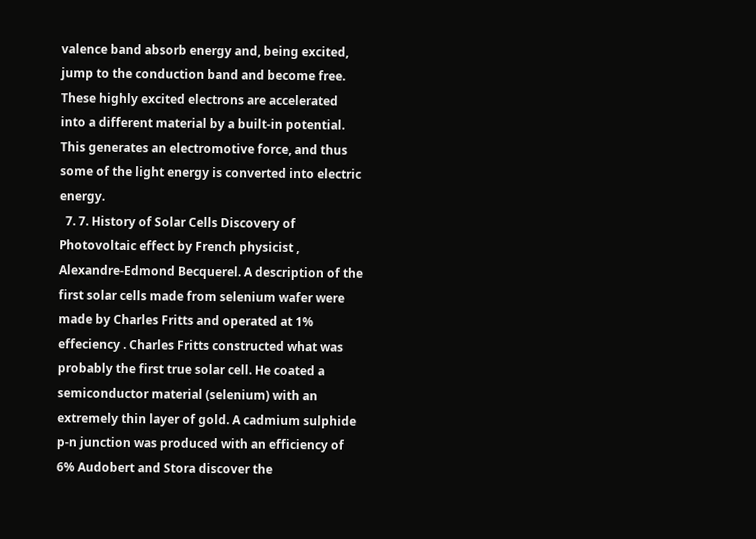valence band absorb energy and, being excited, jump to the conduction band and become free. These highly excited electrons are accelerated into a different material by a built-in potential. This generates an electromotive force, and thus some of the light energy is converted into electric energy.
  7. 7. History of Solar Cells Discovery of Photovoltaic effect by French physicist , Alexandre-Edmond Becquerel. A description of the first solar cells made from selenium wafer were made by Charles Fritts and operated at 1% effeciency . Charles Fritts constructed what was probably the first true solar cell. He coated a semiconductor material (selenium) with an extremely thin layer of gold. A cadmium sulphide p-n junction was produced with an efficiency of 6% Audobert and Stora discover the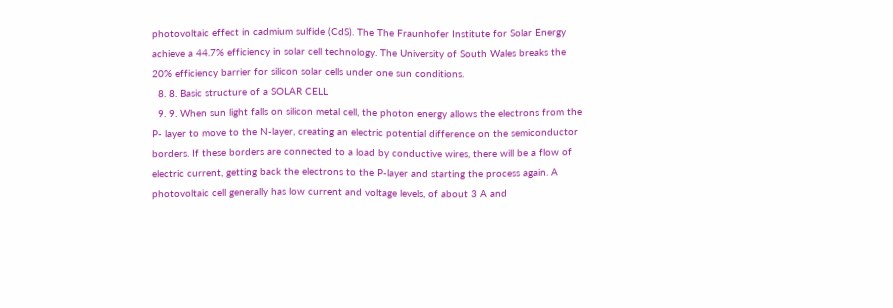photovoltaic effect in cadmium sulfide (CdS). The The Fraunhofer Institute for Solar Energy achieve a 44.7% efficiency in solar cell technology. The University of South Wales breaks the 20% efficiency barrier for silicon solar cells under one sun conditions.
  8. 8. Basic structure of a SOLAR CELL
  9. 9. When sun light falls on silicon metal cell, the photon energy allows the electrons from the P- layer to move to the N-layer, creating an electric potential difference on the semiconductor borders. If these borders are connected to a load by conductive wires, there will be a flow of electric current, getting back the electrons to the P-layer and starting the process again. A photovoltaic cell generally has low current and voltage levels, of about 3 A and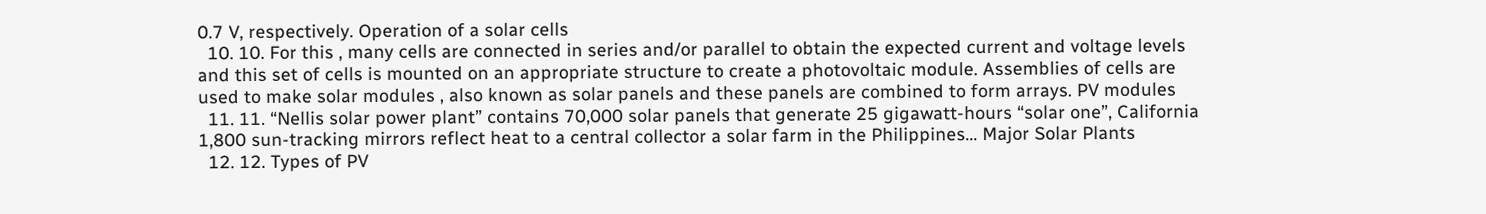0.7 V, respectively. Operation of a solar cells
  10. 10. For this , many cells are connected in series and/or parallel to obtain the expected current and voltage levels and this set of cells is mounted on an appropriate structure to create a photovoltaic module. Assemblies of cells are used to make solar modules , also known as solar panels and these panels are combined to form arrays. PV modules
  11. 11. “Nellis solar power plant” contains 70,000 solar panels that generate 25 gigawatt-hours “solar one”, California 1,800 sun-tracking mirrors reflect heat to a central collector a solar farm in the Philippines… Major Solar Plants
  12. 12. Types of PV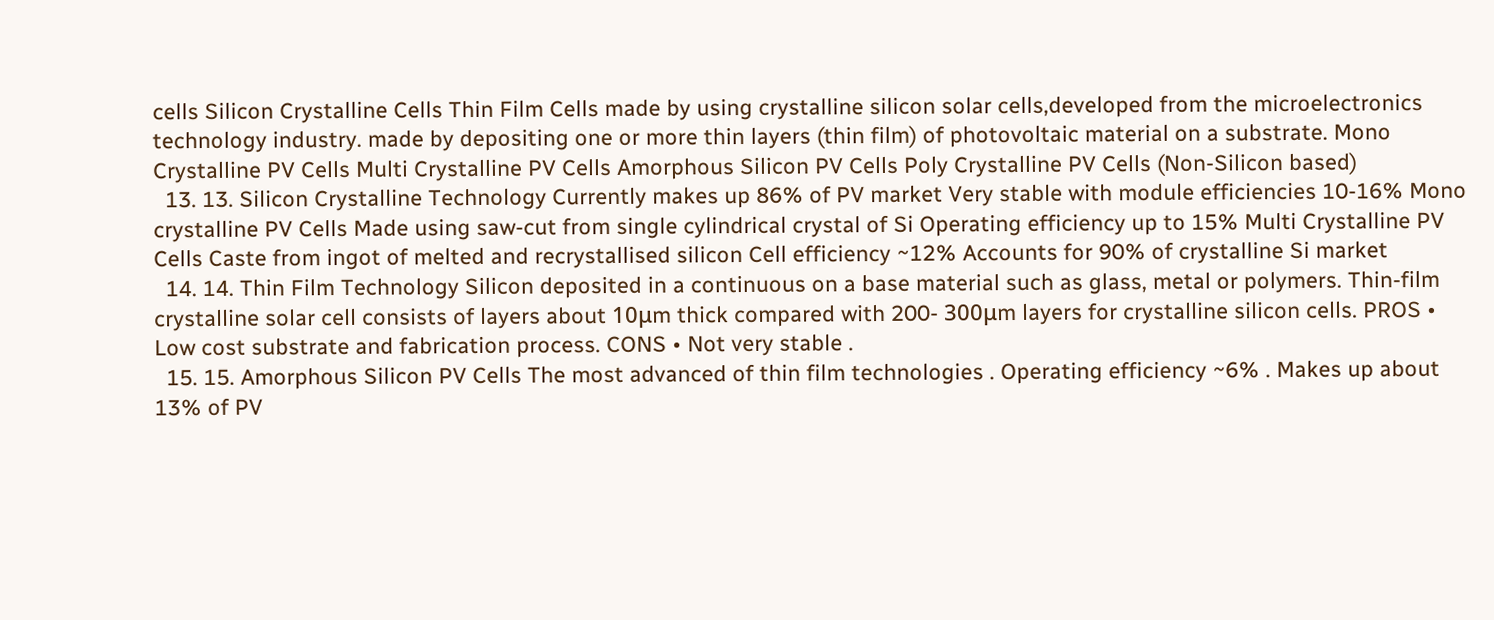cells Silicon Crystalline Cells Thin Film Cells made by using crystalline silicon solar cells,developed from the microelectronics technology industry. made by depositing one or more thin layers (thin film) of photovoltaic material on a substrate. Mono Crystalline PV Cells Multi Crystalline PV Cells Amorphous Silicon PV Cells Poly Crystalline PV Cells (Non-Silicon based)
  13. 13. Silicon Crystalline Technology Currently makes up 86% of PV market Very stable with module efficiencies 10-16% Mono crystalline PV Cells Made using saw-cut from single cylindrical crystal of Si Operating efficiency up to 15% Multi Crystalline PV Cells Caste from ingot of melted and recrystallised silicon Cell efficiency ~12% Accounts for 90% of crystalline Si market
  14. 14. Thin Film Technology Silicon deposited in a continuous on a base material such as glass, metal or polymers. Thin-film crystalline solar cell consists of layers about 10μm thick compared with 200- 300μm layers for crystalline silicon cells. PROS • Low cost substrate and fabrication process. CONS • Not very stable .
  15. 15. Amorphous Silicon PV Cells The most advanced of thin film technologies . Operating efficiency ~6% . Makes up about 13% of PV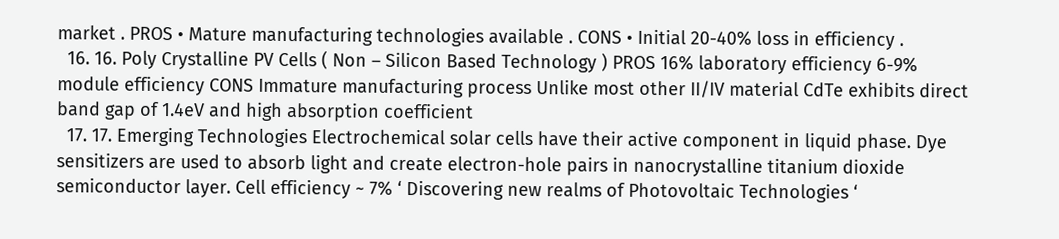market . PROS • Mature manufacturing technologies available . CONS • Initial 20-40% loss in efficiency .
  16. 16. Poly Crystalline PV Cells ( Non – Silicon Based Technology ) PROS 16% laboratory efficiency 6-9% module efficiency CONS Immature manufacturing process Unlike most other II/IV material CdTe exhibits direct band gap of 1.4eV and high absorption coefficient
  17. 17. Emerging Technologies Electrochemical solar cells have their active component in liquid phase. Dye sensitizers are used to absorb light and create electron-hole pairs in nanocrystalline titanium dioxide semiconductor layer. Cell efficiency ~ 7% ‘ Discovering new realms of Photovoltaic Technologies ‘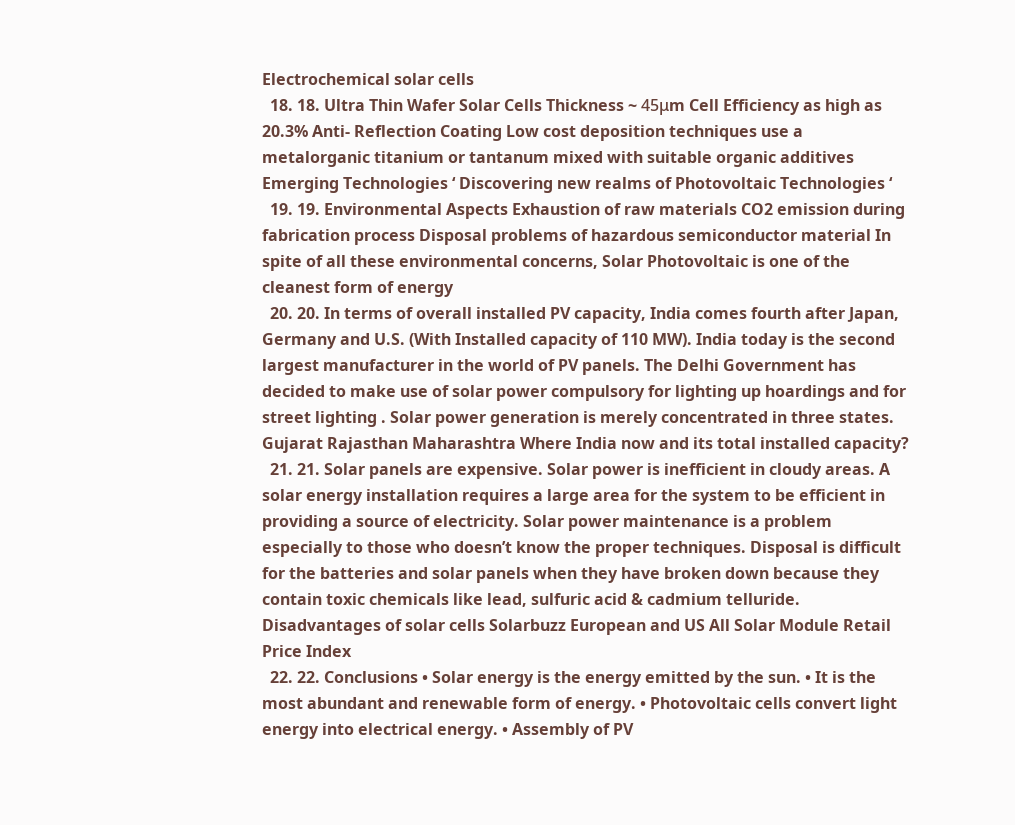Electrochemical solar cells
  18. 18. Ultra Thin Wafer Solar Cells Thickness ~ 45μm Cell Efficiency as high as 20.3% Anti- Reflection Coating Low cost deposition techniques use a metalorganic titanium or tantanum mixed with suitable organic additives Emerging Technologies ‘ Discovering new realms of Photovoltaic Technologies ‘
  19. 19. Environmental Aspects Exhaustion of raw materials CO2 emission during fabrication process Disposal problems of hazardous semiconductor material In spite of all these environmental concerns, Solar Photovoltaic is one of the cleanest form of energy
  20. 20. In terms of overall installed PV capacity, India comes fourth after Japan, Germany and U.S. (With Installed capacity of 110 MW). India today is the second largest manufacturer in the world of PV panels. The Delhi Government has decided to make use of solar power compulsory for lighting up hoardings and for street lighting . Solar power generation is merely concentrated in three states. Gujarat Rajasthan Maharashtra Where India now and its total installed capacity?
  21. 21. Solar panels are expensive. Solar power is inefficient in cloudy areas. A solar energy installation requires a large area for the system to be efficient in providing a source of electricity. Solar power maintenance is a problem especially to those who doesn’t know the proper techniques. Disposal is difficult for the batteries and solar panels when they have broken down because they contain toxic chemicals like lead, sulfuric acid & cadmium telluride. Disadvantages of solar cells Solarbuzz European and US All Solar Module Retail Price Index
  22. 22. Conclusions • Solar energy is the energy emitted by the sun. • It is the most abundant and renewable form of energy. • Photovoltaic cells convert light energy into electrical energy. • Assembly of PV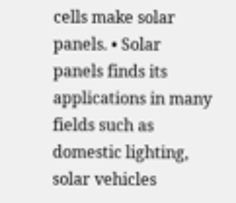cells make solar panels. • Solar panels finds its applications in many fields such as domestic lighting, solar vehicles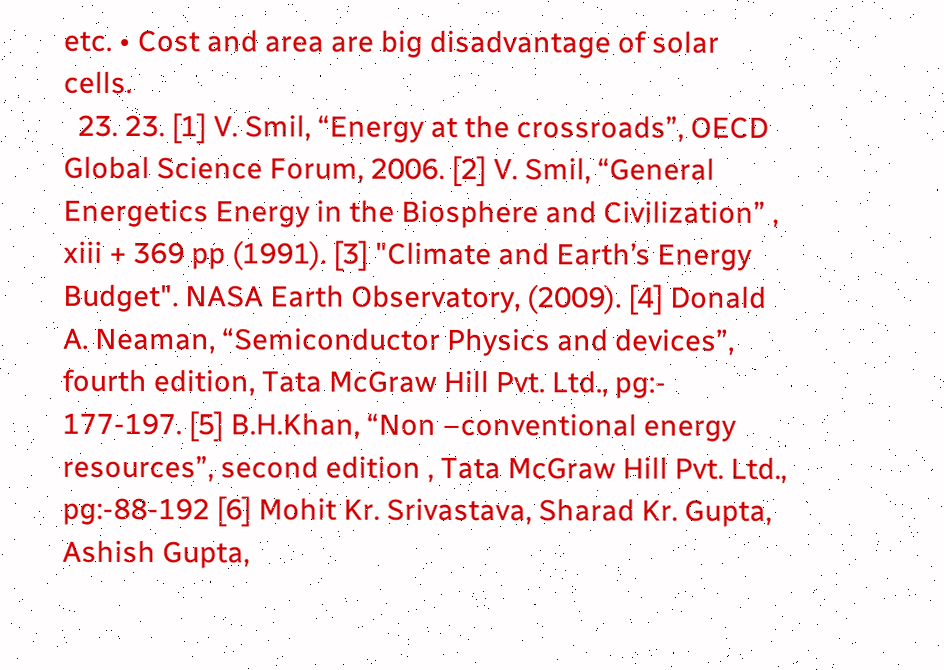etc. • Cost and area are big disadvantage of solar cells.
  23. 23. [1] V. Smil, “Energy at the crossroads”, OECD Global Science Forum, 2006. [2] V. Smil, “General Energetics Energy in the Biosphere and Civilization” , xiii + 369 pp (1991). [3] "Climate and Earth’s Energy Budget". NASA Earth Observatory, (2009). [4] Donald A. Neaman, “Semiconductor Physics and devices”, fourth edition, Tata McGraw Hill Pvt. Ltd., pg:- 177-197. [5] B.H.Khan, “Non –conventional energy resources”, second edition , Tata McGraw Hill Pvt. Ltd., pg:-88-192 [6] Mohit Kr. Srivastava, Sharad Kr. Gupta, Ashish Gupta,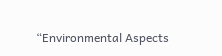“Environmental Aspects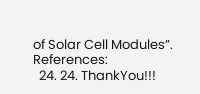of Solar Cell Modules”. References:
  24. 24. ThankYou!!!